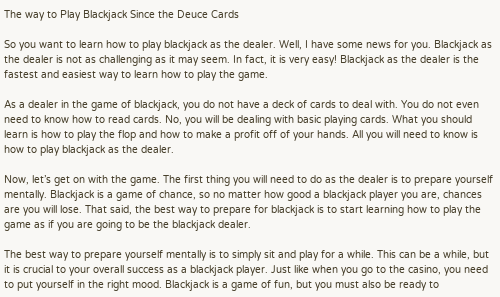The way to Play Blackjack Since the Deuce Cards

So you want to learn how to play blackjack as the dealer. Well, I have some news for you. Blackjack as the dealer is not as challenging as it may seem. In fact, it is very easy! Blackjack as the dealer is the fastest and easiest way to learn how to play the game.

As a dealer in the game of blackjack, you do not have a deck of cards to deal with. You do not even need to know how to read cards. No, you will be dealing with basic playing cards. What you should learn is how to play the flop and how to make a profit off of your hands. All you will need to know is how to play blackjack as the dealer.

Now, let’s get on with the game. The first thing you will need to do as the dealer is to prepare yourself mentally. Blackjack is a game of chance, so no matter how good a blackjack player you are, chances are you will lose. That said, the best way to prepare for blackjack is to start learning how to play the game as if you are going to be the blackjack dealer.

The best way to prepare yourself mentally is to simply sit and play for a while. This can be a while, but it is crucial to your overall success as a blackjack player. Just like when you go to the casino, you need to put yourself in the right mood. Blackjack is a game of fun, but you must also be ready to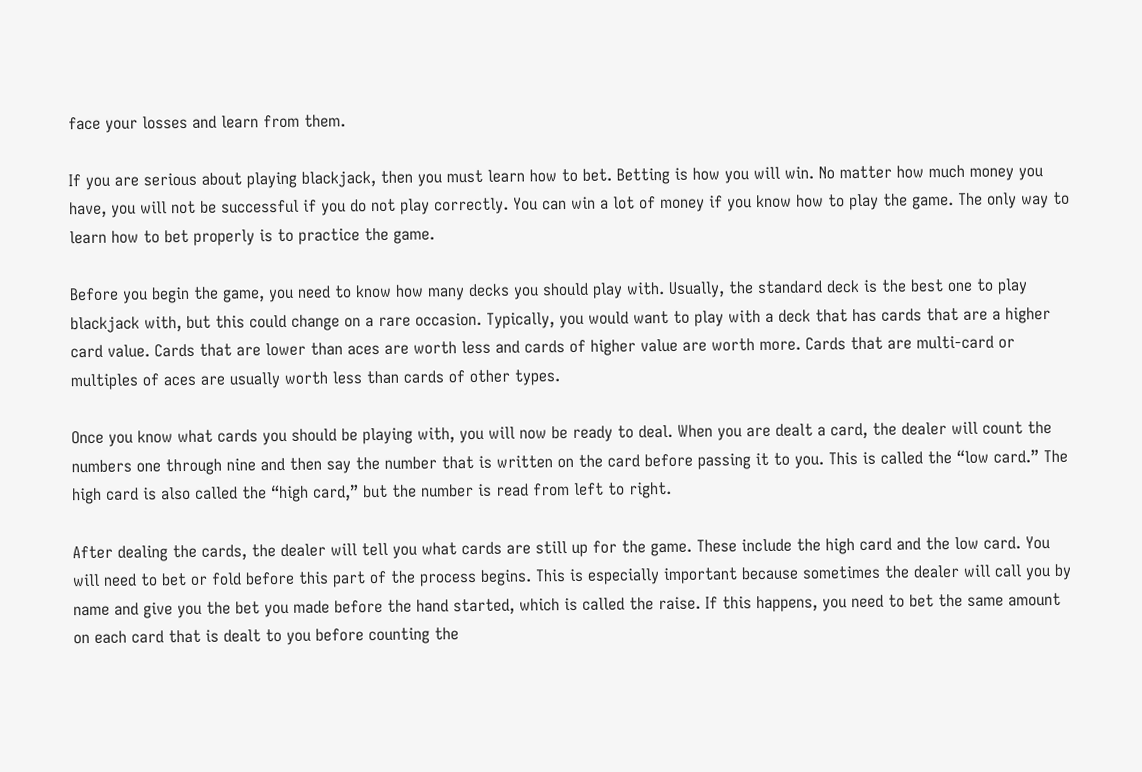face your losses and learn from them.

If you are serious about playing blackjack, then you must learn how to bet. Betting is how you will win. No matter how much money you have, you will not be successful if you do not play correctly. You can win a lot of money if you know how to play the game. The only way to learn how to bet properly is to practice the game.

Before you begin the game, you need to know how many decks you should play with. Usually, the standard deck is the best one to play blackjack with, but this could change on a rare occasion. Typically, you would want to play with a deck that has cards that are a higher card value. Cards that are lower than aces are worth less and cards of higher value are worth more. Cards that are multi-card or multiples of aces are usually worth less than cards of other types.

Once you know what cards you should be playing with, you will now be ready to deal. When you are dealt a card, the dealer will count the numbers one through nine and then say the number that is written on the card before passing it to you. This is called the “low card.” The high card is also called the “high card,” but the number is read from left to right.

After dealing the cards, the dealer will tell you what cards are still up for the game. These include the high card and the low card. You will need to bet or fold before this part of the process begins. This is especially important because sometimes the dealer will call you by name and give you the bet you made before the hand started, which is called the raise. If this happens, you need to bet the same amount on each card that is dealt to you before counting the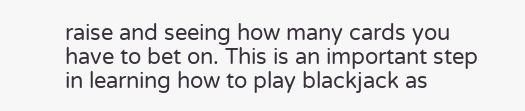raise and seeing how many cards you have to bet on. This is an important step in learning how to play blackjack as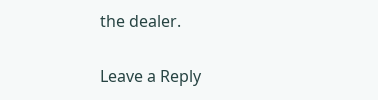the dealer.

Leave a Reply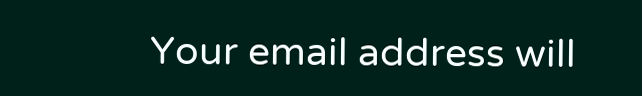Your email address will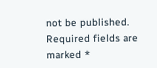not be published. Required fields are marked *